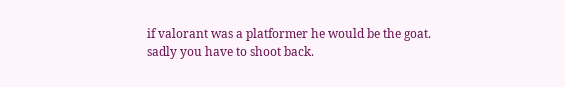if valorant was a platformer he would be the goat.
sadly you have to shoot back.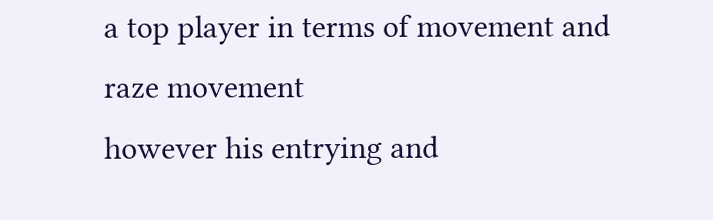a top player in terms of movement and raze movement
however his entrying and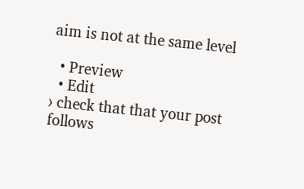aim is not at the same level

  • Preview
  • Edit
› check that that your post follows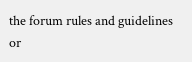the forum rules and guidelines or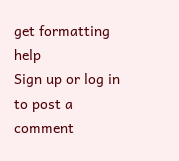get formatting help
Sign up or log in to post a comment